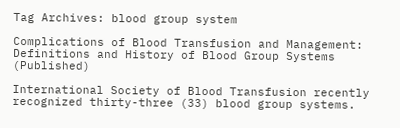Tag Archives: blood group system

Complications of Blood Transfusion and Management: Definitions and History of Blood Group Systems (Published)

International Society of Blood Transfusion recently recognized thirty-three (33) blood group systems.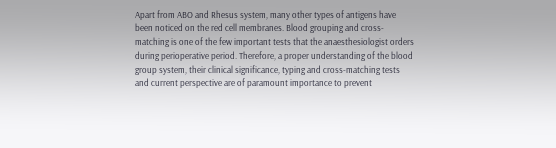Apart from ABO and Rhesus system, many other types of antigens have been noticed on the red cell membranes. Blood grouping and cross-matching is one of the few important tests that the anaesthesiologist orders during perioperative period. Therefore, a proper understanding of the blood group system, their clinical significance, typing and cross-matching tests and current perspective are of paramount importance to prevent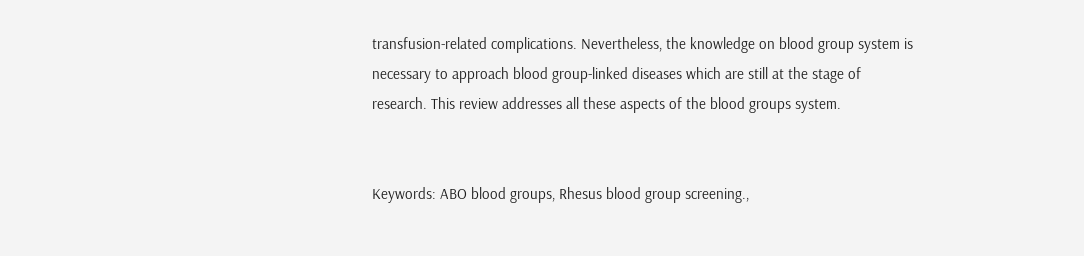transfusion-related complications. Nevertheless, the knowledge on blood group system is necessary to approach blood group-linked diseases which are still at the stage of research. This review addresses all these aspects of the blood groups system.


Keywords: ABO blood groups, Rhesus blood group screening.,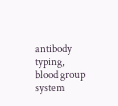antibody typing, blood group system